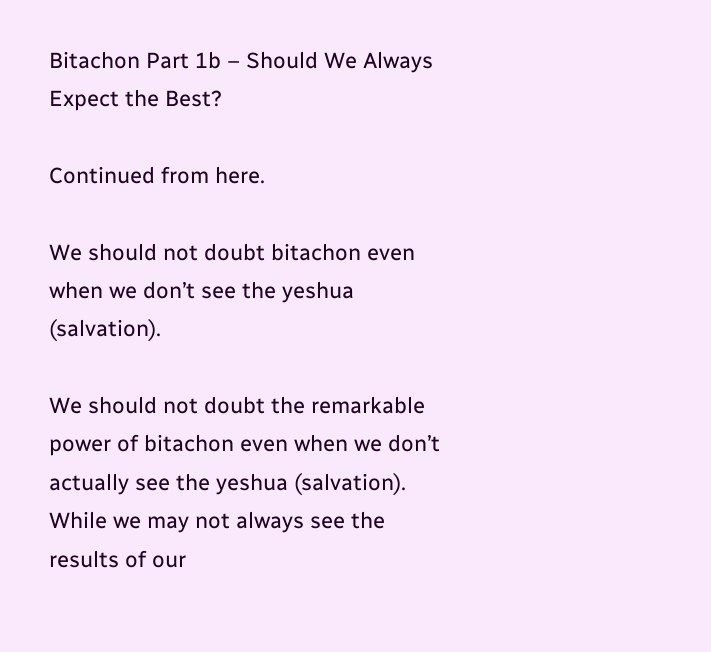Bitachon Part 1b – Should We Always Expect the Best?

Continued from here.

We should not doubt bitachon even when we don’t see the yeshua (salvation).

We should not doubt the remarkable power of bitachon even when we don’t actually see the yeshua (salvation). While we may not always see the results of our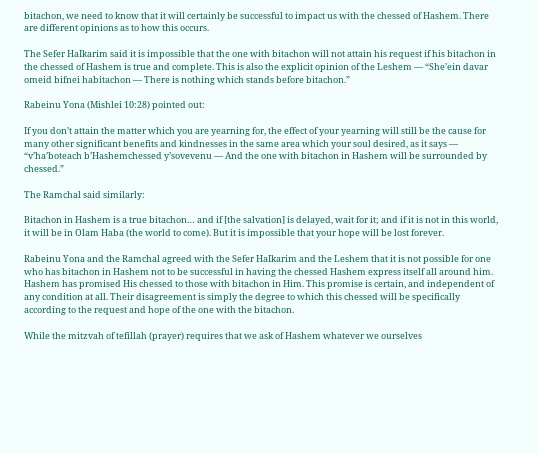bitachon, we need to know that it will certainly be successful to impact us with the chessed of Hashem. There are different opinions as to how this occurs.

The Sefer HaIkarim said it is impossible that the one with bitachon will not attain his request if his bitachon in the chessed of Hashem is true and complete. This is also the explicit opinion of the Leshem — “She’ein davar omeid bifnei habitachon — There is nothing which stands before bitachon.”

Rabeinu Yona (Mishlei 10:28) pointed out:

If you don’t attain the matter which you are yearning for, the effect of your yearning will still be the cause for many other significant benefits and kindnesses in the same area which your soul desired, as it says — “v’ha’boteach b’Hashemchessed y’sovevenu — And the one with bitachon in Hashem will be surrounded by chessed.”

The Ramchal said similarly:

Bitachon in Hashem is a true bitachon… and if [the salvation] is delayed, wait for it; and if it is not in this world, it will be in Olam Haba (the world to come). But it is impossible that your hope will be lost forever.

Rabeinu Yona and the Ramchal agreed with the Sefer HaIkarim and the Leshem that it is not possible for one who has bitachon in Hashem not to be successful in having the chessed Hashem express itself all around him. Hashem has promised His chessed to those with bitachon in Him. This promise is certain, and independent of any condition at all. Their disagreement is simply the degree to which this chessed will be specifically according to the request and hope of the one with the bitachon.

While the mitzvah of tefillah (prayer) requires that we ask of Hashem whatever we ourselves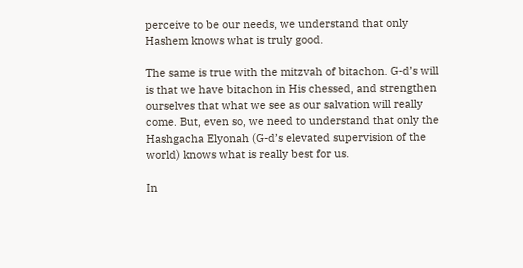perceive to be our needs, we understand that only Hashem knows what is truly good.

The same is true with the mitzvah of bitachon. G-d’s will is that we have bitachon in His chessed, and strengthen ourselves that what we see as our salvation will really come. But, even so, we need to understand that only the Hashgacha Elyonah (G-d’s elevated supervision of the world) knows what is really best for us.

In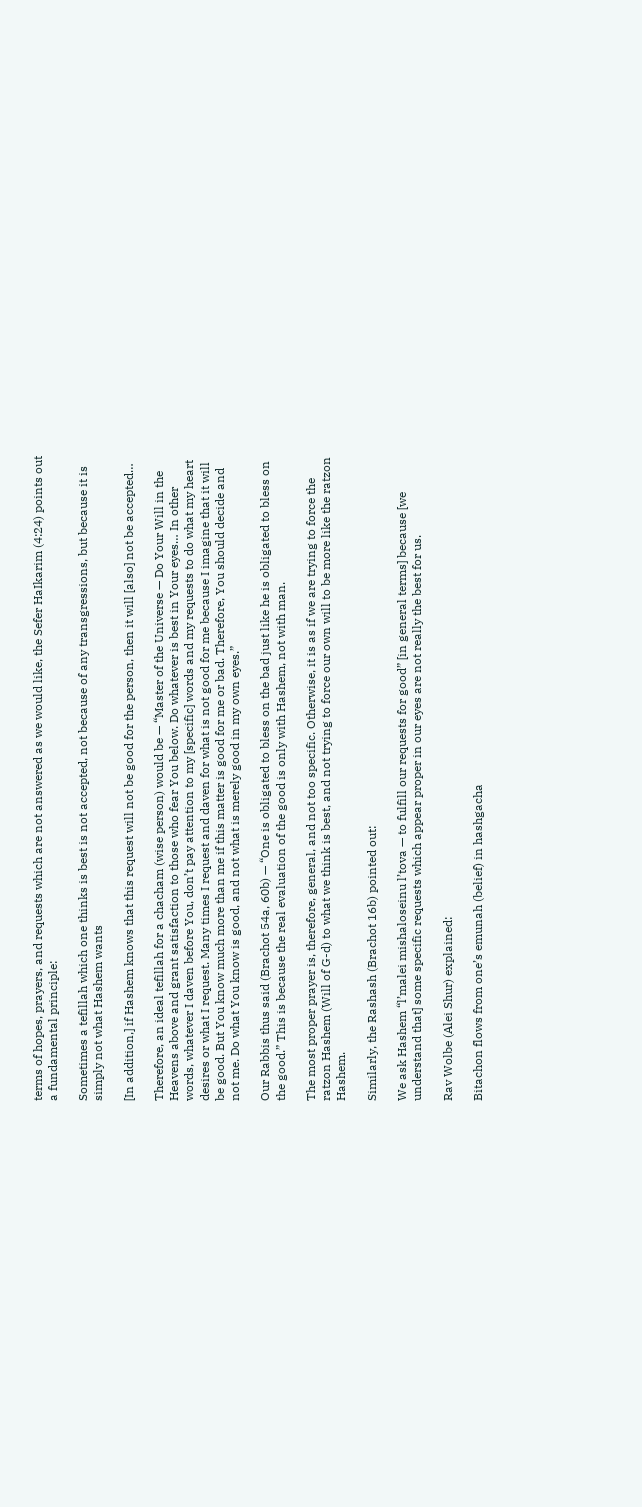terms of hopes, prayers, and requests which are not answered as we would like, the Sefer HaIkarim (4:24) points out a fundamental principle:

Sometimes a tefillah which one thinks is best is not accepted, not because of any transgressions, but because it is simply not what Hashem wants

[In addition,] if Hashem knows that this request will not be good for the person, then it will [also] not be accepted…

Therefore, an ideal tefillah for a chacham (wise person) would be — “Master of the Universe — Do Your Will in the Heavens above and grant satisfaction to those who fear You below. Do whatever is best in Your eyes… In other words, whatever I daven before You, don’t pay attention to my [specific] words and my requests to do what my heart desires or what I request. Many times I request and daven for what is not good for me because I imagine that it will be good. But You know much more than me if this matter is good for me or bad. Therefore, You should decide and not me. Do what You know is good, and not what is merely good in my own eyes.”

Our Rabbis thus said (Brachot 54a, 60b) — “One is obligated to bless on the bad just like he is obligated to bless on the good.” This is because the real evaluation of the good is only with Hashem, not with man.

The most proper prayer is, therefore, general, and not too specific. Otherwise, it is as if we are trying to force the ratzon Hashem (Will of G-d) to what we think is best, and not trying to force our own will to be more like the ratzon Hashem.

Similarly, the Rashash (Brachot 16b) pointed out:

We ask Hashem “l’malei mishaloseinu l’tova — to fulfill our requests for good” [in general terms] because [we understand that] some specific requests which appear proper in our eyes are not really the best for us.

Rav Wolbe (Alei Shur) explained:

Bitachon flows from one’s emunah (belief) in hashgacha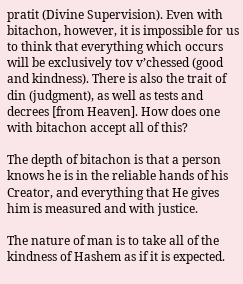pratit (Divine Supervision). Even with bitachon, however, it is impossible for us to think that everything which occurs will be exclusively tov v’chessed (good and kindness). There is also the trait of din (judgment), as well as tests and decrees [from Heaven]. How does one with bitachon accept all of this?

The depth of bitachon is that a person knows he is in the reliable hands of his Creator, and everything that He gives him is measured and with justice.

The nature of man is to take all of the kindness of Hashem as if it is expected.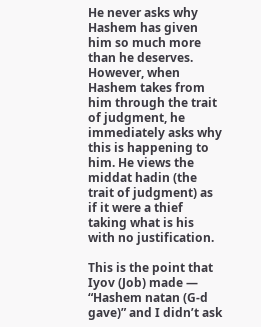He never asks why Hashem has given him so much more than he deserves. However, when Hashem takes from him through the trait of judgment, he immediately asks why this is happening to him. He views the middat hadin (the trait of judgment) as if it were a thief taking what is his with no justification.

This is the point that Iyov (Job) made — “Hashem natan (G-d gave)” and I didn’t ask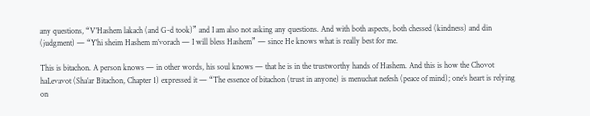any questions, “V’Hashem lakach (and G-d took)” and I am also not asking any questions. And with both aspects, both chessed (kindness) and din (judgment) — “Y’hi sheim Hashem m’vorach — I will bless Hashem” — since He knows what is really best for me.

This is bitachon. A person knows — in other words, his soul knows — that he is in the trustworthy hands of Hashem. And this is how the Chovot haLevavot (Sha’ar Bitachon, Chapter 1) expressed it — “The essence of bitachon (trust in anyone) is menuchat nefesh (peace of mind); one’s heart is relying on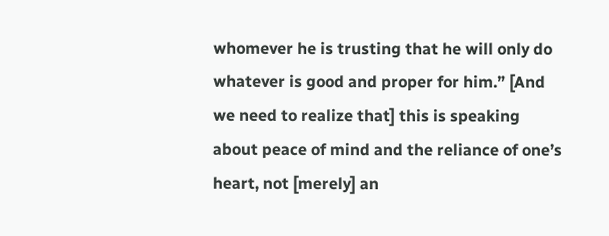whomever he is trusting that he will only do whatever is good and proper for him.” [And we need to realize that] this is speaking about peace of mind and the reliance of one’s heart, not [merely] an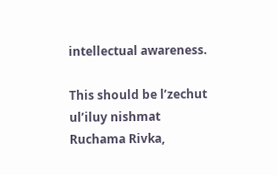intellectual awareness.

This should be l’zechut ul’iluy nishmat Ruchama Rivka,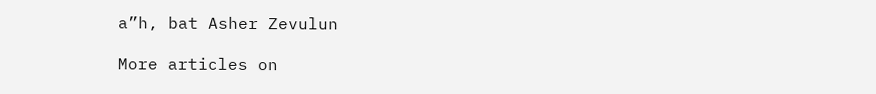a”h, bat Asher Zevulun

More articles on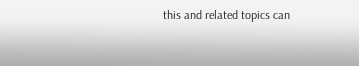this and related topics can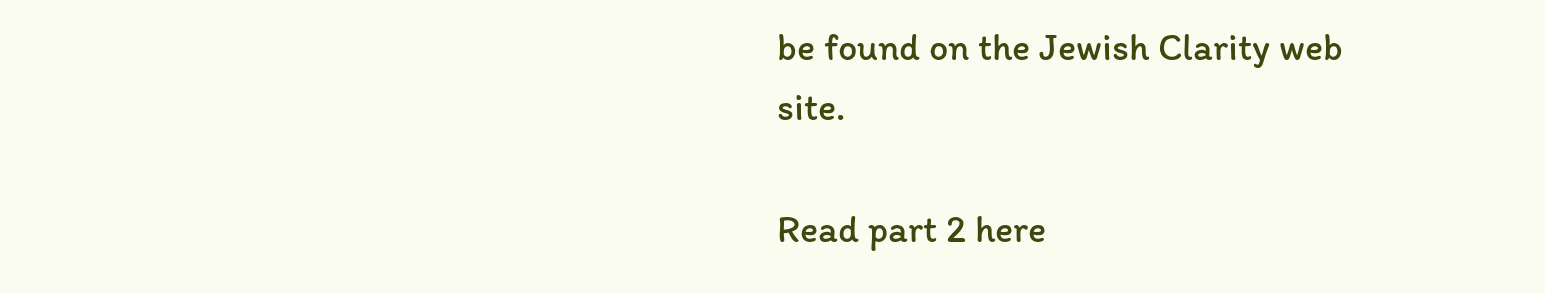be found on the Jewish Clarity web site.

Read part 2 here